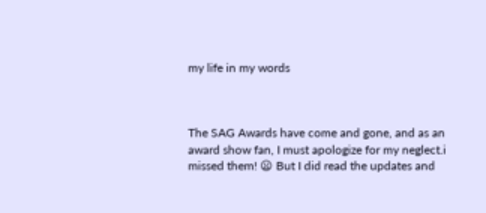my life in my words



The SAG Awards have come and gone, and as an award show fan, I must apologize for my neglect.i missed them! 😦 But I did read the updates and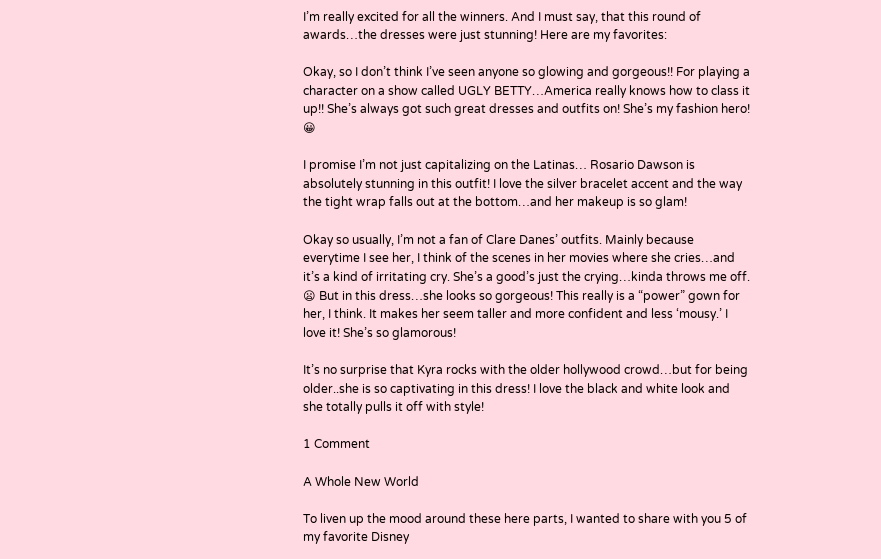I’m really excited for all the winners. And I must say, that this round of awards…the dresses were just stunning! Here are my favorites:

Okay, so I don’t think I’ve seen anyone so glowing and gorgeous!! For playing a character on a show called UGLY BETTY…America really knows how to class it up!! She’s always got such great dresses and outfits on! She’s my fashion hero! 😀

I promise I’m not just capitalizing on the Latinas… Rosario Dawson is absolutely stunning in this outfit! I love the silver bracelet accent and the way the tight wrap falls out at the bottom…and her makeup is so glam!

Okay so usually, I’m not a fan of Clare Danes’ outfits. Mainly because everytime I see her, I think of the scenes in her movies where she cries…and it’s a kind of irritating cry. She’s a good’s just the crying…kinda throws me off. 😦 But in this dress…she looks so gorgeous! This really is a “power” gown for her, I think. It makes her seem taller and more confident and less ‘mousy.’ I love it! She’s so glamorous!

It’s no surprise that Kyra rocks with the older hollywood crowd…but for being older..she is so captivating in this dress! I love the black and white look and she totally pulls it off with style!

1 Comment

A Whole New World

To liven up the mood around these here parts, I wanted to share with you 5 of my favorite Disney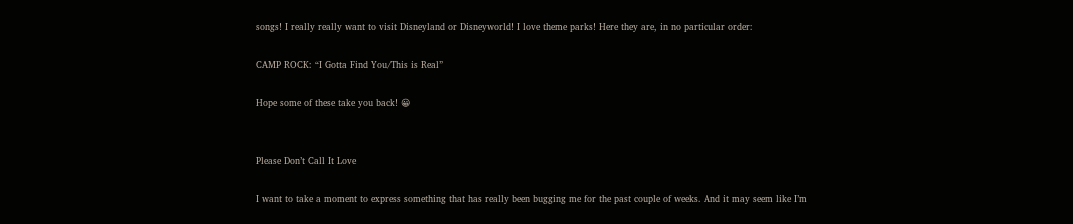songs! I really really want to visit Disneyland or Disneyworld! I love theme parks! Here they are, in no particular order:

CAMP ROCK: “I Gotta Find You/This is Real”

Hope some of these take you back! 😀


Please Don’t Call It Love

I want to take a moment to express something that has really been bugging me for the past couple of weeks. And it may seem like I’m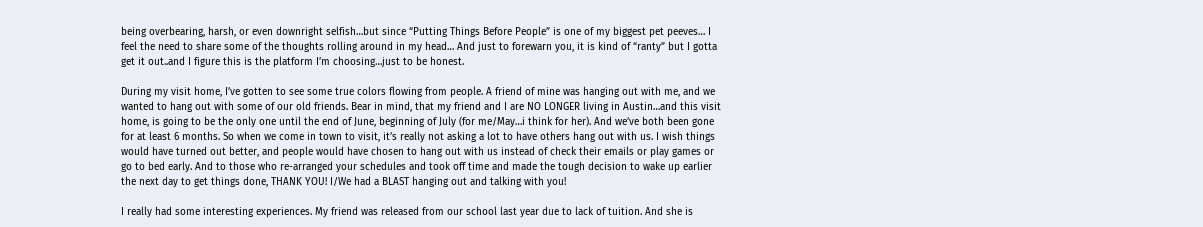being overbearing, harsh, or even downright selfish…but since “Putting Things Before People” is one of my biggest pet peeves… I feel the need to share some of the thoughts rolling around in my head… And just to forewarn you, it is kind of “ranty” but I gotta get it out..and I figure this is the platform I’m choosing…just to be honest.

During my visit home, I’ve gotten to see some true colors flowing from people. A friend of mine was hanging out with me, and we wanted to hang out with some of our old friends. Bear in mind, that my friend and I are NO LONGER living in Austin…and this visit home, is going to be the only one until the end of June, beginning of July (for me/May…i think for her). And we’ve both been gone for at least 6 months. So when we come in town to visit, it’s really not asking a lot to have others hang out with us. I wish things would have turned out better, and people would have chosen to hang out with us instead of check their emails or play games or go to bed early. And to those who re-arranged your schedules and took off time and made the tough decision to wake up earlier the next day to get things done, THANK YOU! I/We had a BLAST hanging out and talking with you!

I really had some interesting experiences. My friend was released from our school last year due to lack of tuition. And she is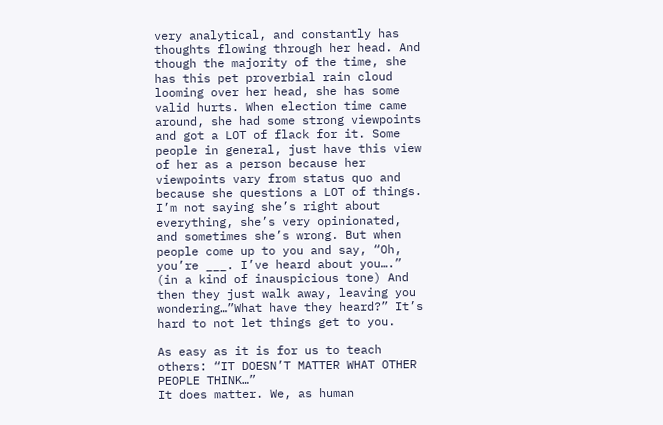very analytical, and constantly has thoughts flowing through her head. And though the majority of the time, she has this pet proverbial rain cloud looming over her head, she has some valid hurts. When election time came around, she had some strong viewpoints and got a LOT of flack for it. Some people in general, just have this view of her as a person because her viewpoints vary from status quo and because she questions a LOT of things. I’m not saying she’s right about everything, she’s very opinionated, and sometimes she’s wrong. But when people come up to you and say, “Oh, you’re ___. I’ve heard about you….” (in a kind of inauspicious tone) And then they just walk away, leaving you wondering…”What have they heard?” It’s hard to not let things get to you.

As easy as it is for us to teach others: “IT DOESN’T MATTER WHAT OTHER PEOPLE THINK…”
It does matter. We, as human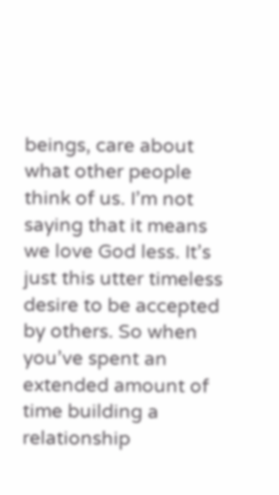beings, care about what other people think of us. I’m not saying that it means we love God less. It’s just this utter timeless desire to be accepted by others. So when you’ve spent an extended amount of time building a relationship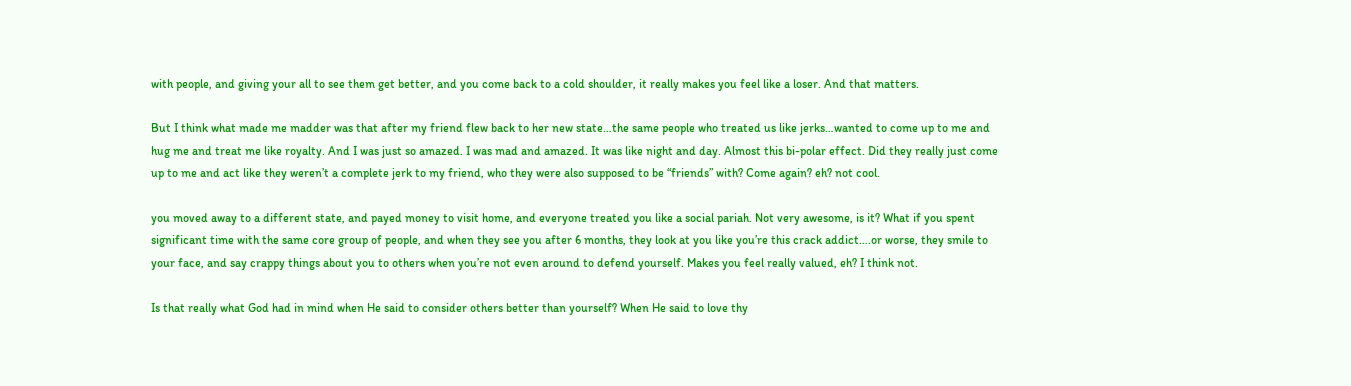with people, and giving your all to see them get better, and you come back to a cold shoulder, it really makes you feel like a loser. And that matters.

But I think what made me madder was that after my friend flew back to her new state…the same people who treated us like jerks…wanted to come up to me and hug me and treat me like royalty. And I was just so amazed. I was mad and amazed. It was like night and day. Almost this bi-polar effect. Did they really just come up to me and act like they weren’t a complete jerk to my friend, who they were also supposed to be “friends” with? Come again? eh? not cool.

you moved away to a different state, and payed money to visit home, and everyone treated you like a social pariah. Not very awesome, is it? What if you spent significant time with the same core group of people, and when they see you after 6 months, they look at you like you’re this crack addict….or worse, they smile to your face, and say crappy things about you to others when you’re not even around to defend yourself. Makes you feel really valued, eh? I think not.

Is that really what God had in mind when He said to consider others better than yourself? When He said to love thy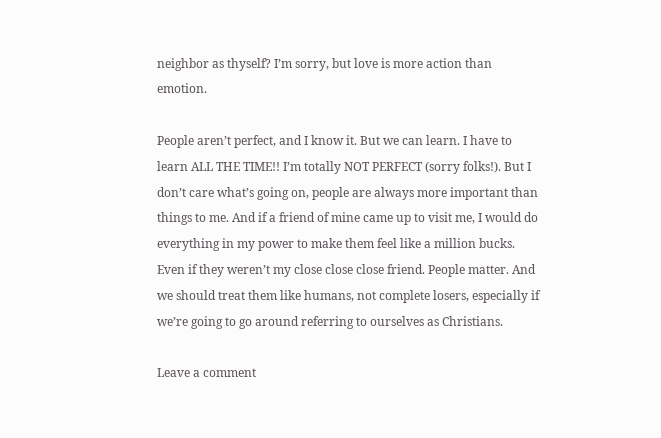neighbor as thyself? I’m sorry, but love is more action than emotion.

People aren’t perfect, and I know it. But we can learn. I have to learn ALL THE TIME!! I’m totally NOT PERFECT (sorry folks!). But I don’t care what’s going on, people are always more important than things to me. And if a friend of mine came up to visit me, I would do everything in my power to make them feel like a million bucks. Even if they weren’t my close close close friend. People matter. And we should treat them like humans, not complete losers, especially if we’re going to go around referring to ourselves as Christians.

Leave a comment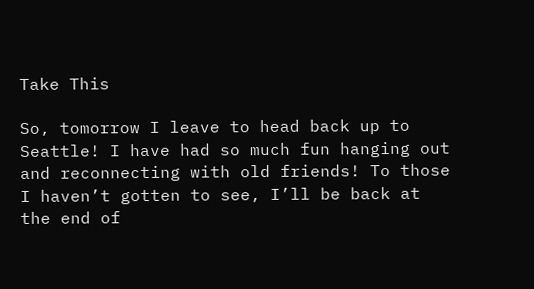Take This

So, tomorrow I leave to head back up to Seattle! I have had so much fun hanging out and reconnecting with old friends! To those I haven’t gotten to see, I’ll be back at the end of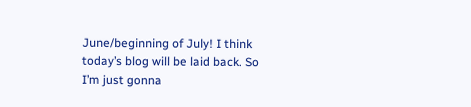June/beginning of July! I think today’s blog will be laid back. So I’m just gonna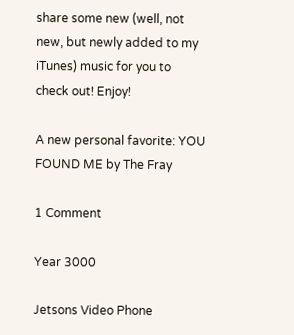share some new (well, not new, but newly added to my iTunes) music for you to check out! Enjoy!

A new personal favorite: YOU FOUND ME by The Fray

1 Comment

Year 3000

Jetsons Video Phone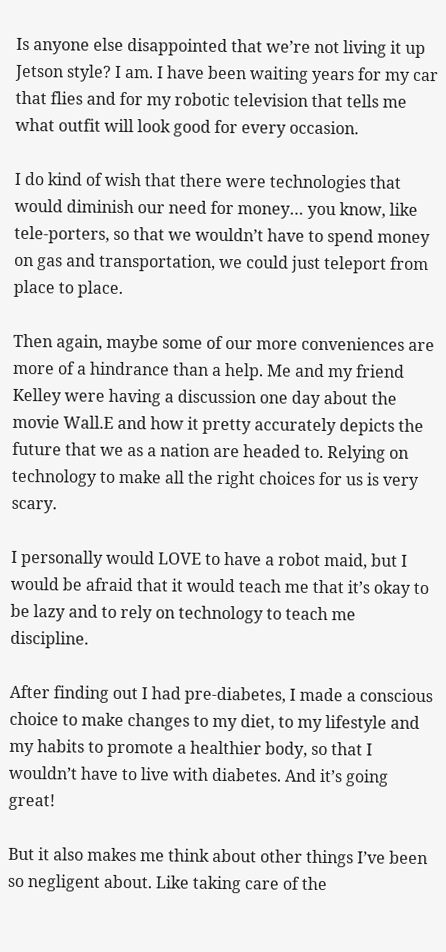Is anyone else disappointed that we’re not living it up Jetson style? I am. I have been waiting years for my car that flies and for my robotic television that tells me what outfit will look good for every occasion.

I do kind of wish that there were technologies that would diminish our need for money… you know, like tele-porters, so that we wouldn’t have to spend money on gas and transportation, we could just teleport from place to place.

Then again, maybe some of our more conveniences are more of a hindrance than a help. Me and my friend Kelley were having a discussion one day about the movie Wall.E and how it pretty accurately depicts the future that we as a nation are headed to. Relying on technology to make all the right choices for us is very scary.

I personally would LOVE to have a robot maid, but I would be afraid that it would teach me that it’s okay to be lazy and to rely on technology to teach me discipline.

After finding out I had pre-diabetes, I made a conscious choice to make changes to my diet, to my lifestyle and my habits to promote a healthier body, so that I wouldn’t have to live with diabetes. And it’s going great!

But it also makes me think about other things I’ve been so negligent about. Like taking care of the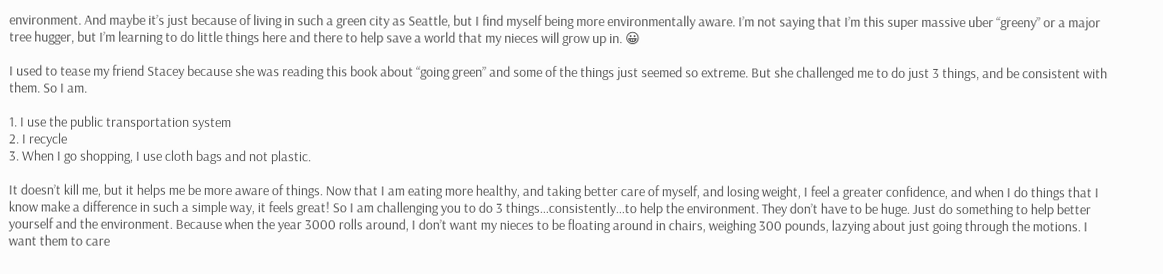environment. And maybe it’s just because of living in such a green city as Seattle, but I find myself being more environmentally aware. I’m not saying that I’m this super massive uber “greeny” or a major tree hugger, but I’m learning to do little things here and there to help save a world that my nieces will grow up in. 😀

I used to tease my friend Stacey because she was reading this book about “going green” and some of the things just seemed so extreme. But she challenged me to do just 3 things, and be consistent with them. So I am.

1. I use the public transportation system
2. I recycle
3. When I go shopping, I use cloth bags and not plastic.

It doesn’t kill me, but it helps me be more aware of things. Now that I am eating more healthy, and taking better care of myself, and losing weight, I feel a greater confidence, and when I do things that I know make a difference in such a simple way, it feels great! So I am challenging you to do 3 things…consistently…to help the environment. They don’t have to be huge. Just do something to help better yourself and the environment. Because when the year 3000 rolls around, I don’t want my nieces to be floating around in chairs, weighing 300 pounds, lazying about just going through the motions. I want them to care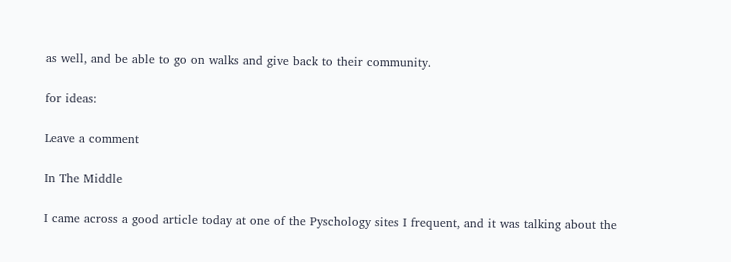as well, and be able to go on walks and give back to their community.

for ideas:

Leave a comment

In The Middle

I came across a good article today at one of the Pyschology sites I frequent, and it was talking about the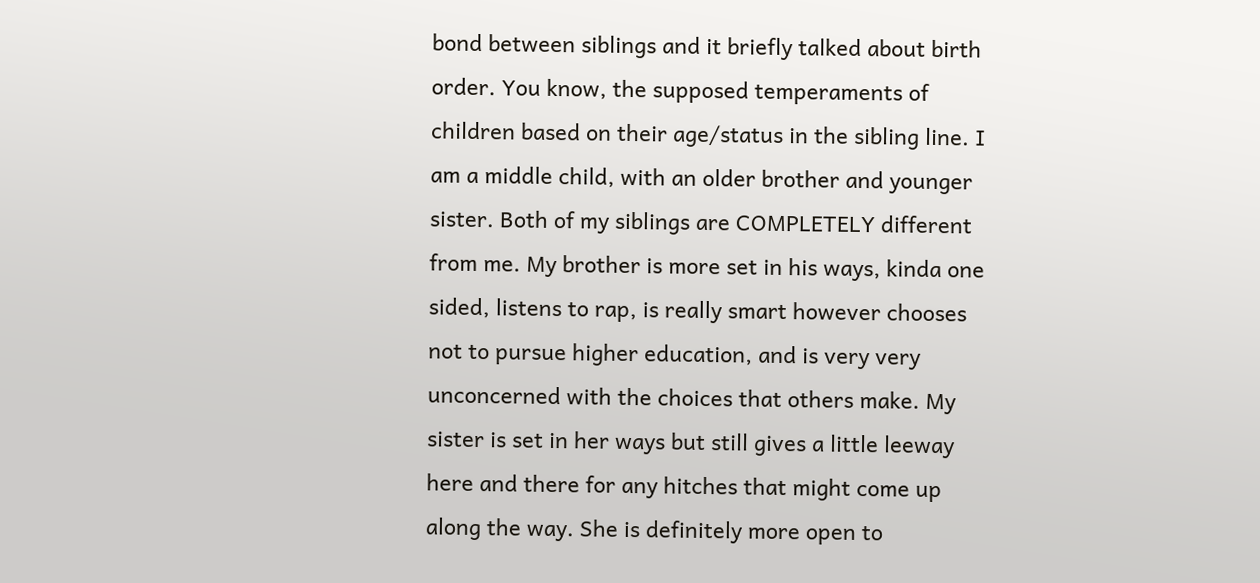bond between siblings and it briefly talked about birth order. You know, the supposed temperaments of children based on their age/status in the sibling line. I am a middle child, with an older brother and younger sister. Both of my siblings are COMPLETELY different from me. My brother is more set in his ways, kinda one sided, listens to rap, is really smart however chooses not to pursue higher education, and is very very unconcerned with the choices that others make. My sister is set in her ways but still gives a little leeway here and there for any hitches that might come up along the way. She is definitely more open to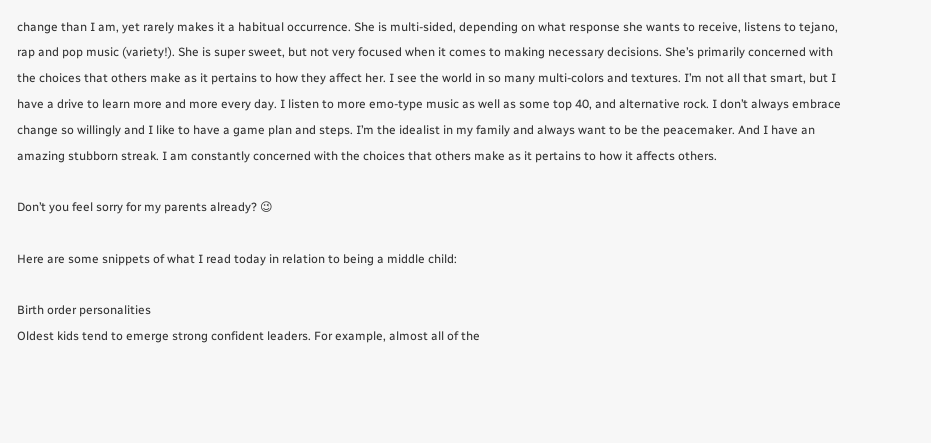change than I am, yet rarely makes it a habitual occurrence. She is multi-sided, depending on what response she wants to receive, listens to tejano, rap and pop music (variety!). She is super sweet, but not very focused when it comes to making necessary decisions. She’s primarily concerned with the choices that others make as it pertains to how they affect her. I see the world in so many multi-colors and textures. I’m not all that smart, but I have a drive to learn more and more every day. I listen to more emo-type music as well as some top 40, and alternative rock. I don’t always embrace change so willingly and I like to have a game plan and steps. I’m the idealist in my family and always want to be the peacemaker. And I have an amazing stubborn streak. I am constantly concerned with the choices that others make as it pertains to how it affects others.

Don’t you feel sorry for my parents already? 😉

Here are some snippets of what I read today in relation to being a middle child:

Birth order personalities
Oldest kids tend to emerge strong confident leaders. For example, almost all of the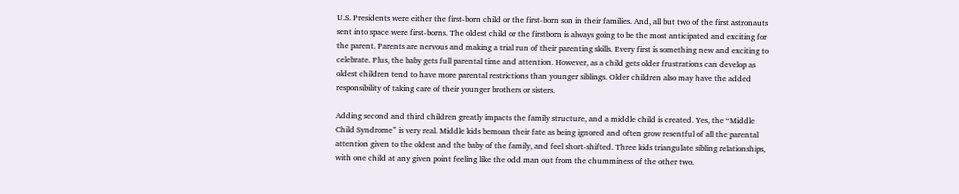U.S. Presidents were either the first-born child or the first-born son in their families. And, all but two of the first astronauts sent into space were first-borns. The oldest child or the firstborn is always going to be the most anticipated and exciting for the parent. Parents are nervous and making a trial run of their parenting skills. Every first is something new and exciting to celebrate. Plus, the baby gets full parental time and attention. However, as a child gets older frustrations can develop as oldest children tend to have more parental restrictions than younger siblings. Older children also may have the added responsibility of taking care of their younger brothers or sisters.

Adding second and third children greatly impacts the family structure, and a middle child is created. Yes, the “Middle Child Syndrome” is very real. Middle kids bemoan their fate as being ignored and often grow resentful of all the parental attention given to the oldest and the baby of the family, and feel short-shifted. Three kids triangulate sibling relationships, with one child at any given point feeling like the odd man out from the chumminess of the other two.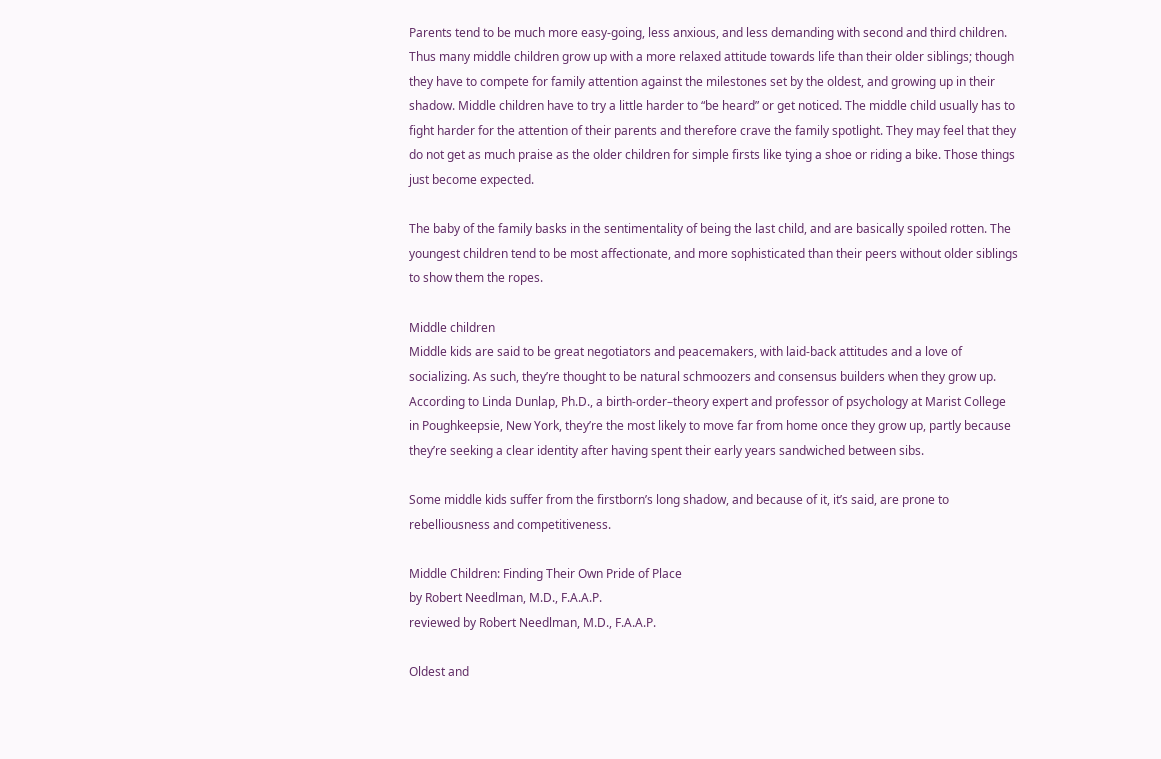Parents tend to be much more easy-going, less anxious, and less demanding with second and third children. Thus many middle children grow up with a more relaxed attitude towards life than their older siblings; though they have to compete for family attention against the milestones set by the oldest, and growing up in their shadow. Middle children have to try a little harder to “be heard” or get noticed. The middle child usually has to fight harder for the attention of their parents and therefore crave the family spotlight. They may feel that they do not get as much praise as the older children for simple firsts like tying a shoe or riding a bike. Those things just become expected.

The baby of the family basks in the sentimentality of being the last child, and are basically spoiled rotten. The youngest children tend to be most affectionate, and more sophisticated than their peers without older siblings to show them the ropes.

Middle children
Middle kids are said to be great negotiators and peacemakers, with laid-back attitudes and a love of socializing. As such, they’re thought to be natural schmoozers and consensus builders when they grow up. According to Linda Dunlap, Ph.D., a birth-order–theory expert and professor of psychology at Marist College in Poughkeepsie, New York, they’re the most likely to move far from home once they grow up, partly because they’re seeking a clear identity after having spent their early years sandwiched between sibs.

Some middle kids suffer from the firstborn’s long shadow, and because of it, it’s said, are prone to rebelliousness and competitiveness.

Middle Children: Finding Their Own Pride of Place
by Robert Needlman, M.D., F.A.A.P.
reviewed by Robert Needlman, M.D., F.A.A.P.

Oldest and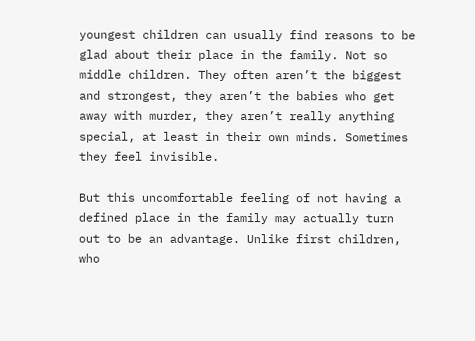youngest children can usually find reasons to be glad about their place in the family. Not so middle children. They often aren’t the biggest and strongest, they aren’t the babies who get away with murder, they aren’t really anything special, at least in their own minds. Sometimes they feel invisible.

But this uncomfortable feeling of not having a defined place in the family may actually turn out to be an advantage. Unlike first children, who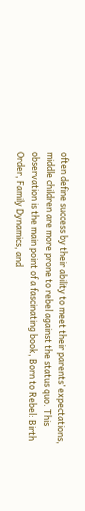often define success by their ability to meet their parents’ expectations, middle children are more prone to rebel against the status quo. This observation is the main point of a fascinating book, Born to Rebel: Birth Order, Family Dynamics, and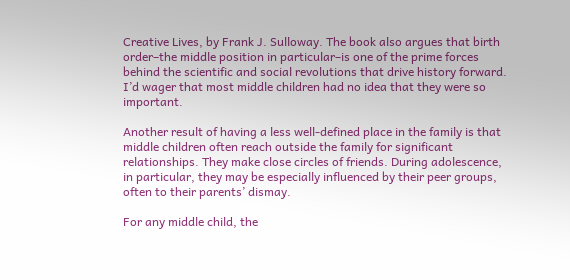Creative Lives, by Frank J. Sulloway. The book also argues that birth order–the middle position in particular–is one of the prime forces behind the scientific and social revolutions that drive history forward. I’d wager that most middle children had no idea that they were so important.

Another result of having a less well-defined place in the family is that middle children often reach outside the family for significant relationships. They make close circles of friends. During adolescence, in particular, they may be especially influenced by their peer groups, often to their parents’ dismay.

For any middle child, the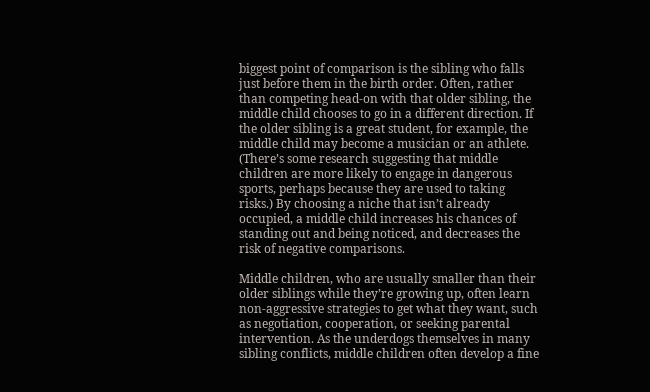biggest point of comparison is the sibling who falls just before them in the birth order. Often, rather than competing head-on with that older sibling, the middle child chooses to go in a different direction. If the older sibling is a great student, for example, the middle child may become a musician or an athlete. (There’s some research suggesting that middle children are more likely to engage in dangerous sports, perhaps because they are used to taking risks.) By choosing a niche that isn’t already occupied, a middle child increases his chances of standing out and being noticed, and decreases the risk of negative comparisons.

Middle children, who are usually smaller than their older siblings while they’re growing up, often learn non-aggressive strategies to get what they want, such as negotiation, cooperation, or seeking parental intervention. As the underdogs themselves in many sibling conflicts, middle children often develop a fine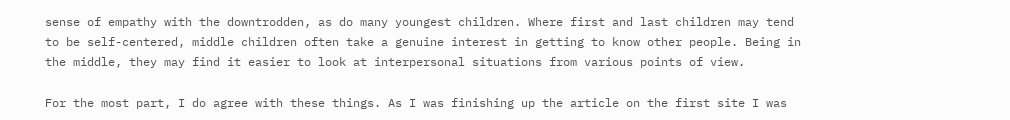sense of empathy with the downtrodden, as do many youngest children. Where first and last children may tend to be self-centered, middle children often take a genuine interest in getting to know other people. Being in the middle, they may find it easier to look at interpersonal situations from various points of view.

For the most part, I do agree with these things. As I was finishing up the article on the first site I was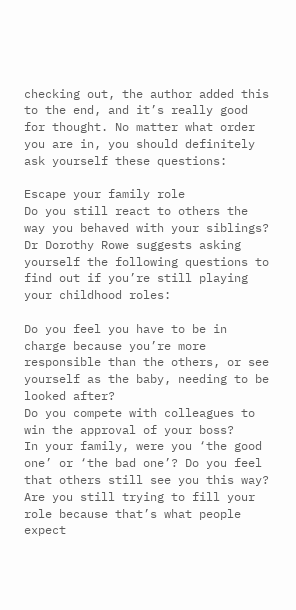checking out, the author added this to the end, and it’s really good for thought. No matter what order you are in, you should definitely ask yourself these questions:

Escape your family role
Do you still react to others the way you behaved with your siblings? Dr Dorothy Rowe suggests asking yourself the following questions to find out if you’re still playing your childhood roles:

Do you feel you have to be in charge because you’re more responsible than the others, or see yourself as the baby, needing to be looked after?
Do you compete with colleagues to win the approval of your boss?
In your family, were you ‘the good one’ or ‘the bad one’? Do you feel that others still see you this way? Are you still trying to fill your role because that’s what people expect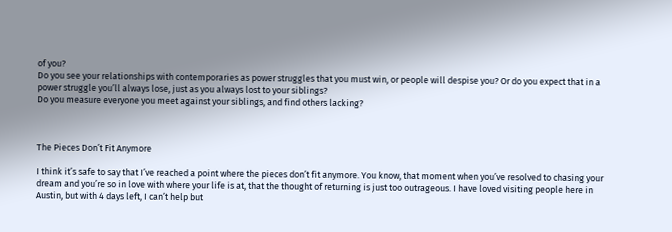of you?
Do you see your relationships with contemporaries as power struggles that you must win, or people will despise you? Or do you expect that in a power struggle you’ll always lose, just as you always lost to your siblings?
Do you measure everyone you meet against your siblings, and find others lacking?



The Pieces Don’t Fit Anymore

I think it’s safe to say that I’ve reached a point where the pieces don’t fit anymore. You know, that moment when you’ve resolved to chasing your dream and you’re so in love with where your life is at, that the thought of returning is just too outrageous. I have loved visiting people here in Austin, but with 4 days left, I can’t help but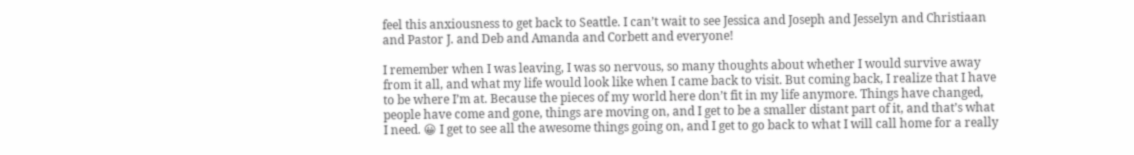feel this anxiousness to get back to Seattle. I can’t wait to see Jessica and Joseph and Jesselyn and Christiaan and Pastor J. and Deb and Amanda and Corbett and everyone!

I remember when I was leaving, I was so nervous, so many thoughts about whether I would survive away from it all, and what my life would look like when I came back to visit. But coming back, I realize that I have to be where I’m at. Because the pieces of my world here don’t fit in my life anymore. Things have changed, people have come and gone, things are moving on, and I get to be a smaller distant part of it, and that’s what I need. 😀 I get to see all the awesome things going on, and I get to go back to what I will call home for a really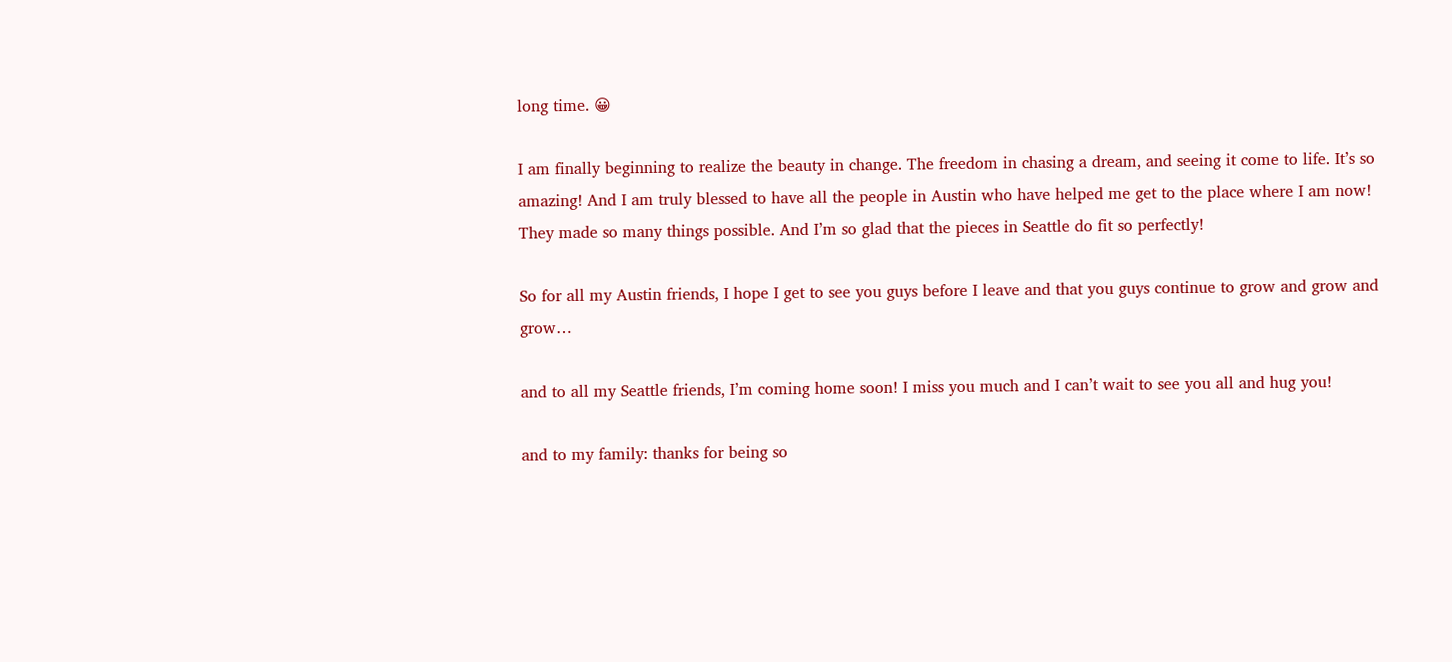long time. 😀

I am finally beginning to realize the beauty in change. The freedom in chasing a dream, and seeing it come to life. It’s so amazing! And I am truly blessed to have all the people in Austin who have helped me get to the place where I am now! They made so many things possible. And I’m so glad that the pieces in Seattle do fit so perfectly!

So for all my Austin friends, I hope I get to see you guys before I leave and that you guys continue to grow and grow and grow…

and to all my Seattle friends, I’m coming home soon! I miss you much and I can’t wait to see you all and hug you!

and to my family: thanks for being so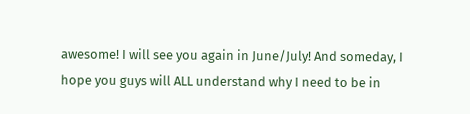awesome! I will see you again in June/July! And someday, I hope you guys will ALL understand why I need to be in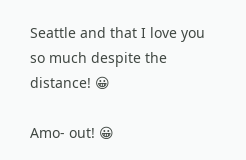Seattle and that I love you so much despite the distance! 😀

Amo- out! 😀